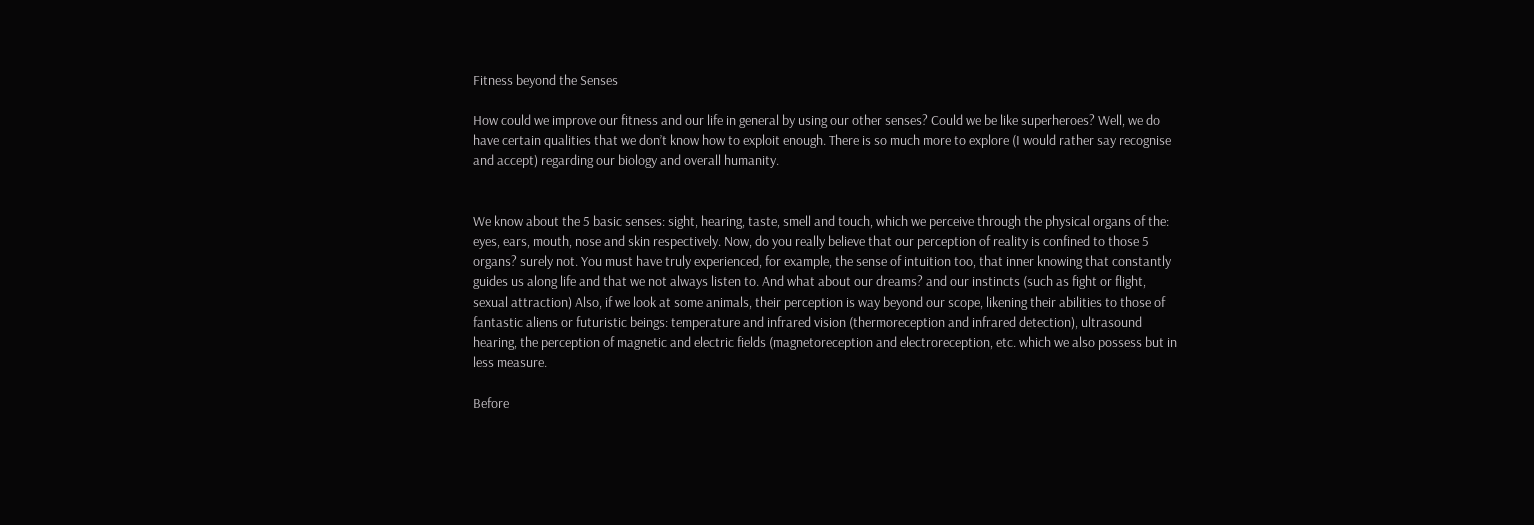Fitness beyond the Senses

How could we improve our fitness and our life in general by using our other senses? Could we be like superheroes? Well, we do have certain qualities that we don’t know how to exploit enough. There is so much more to explore (I would rather say recognise and accept) regarding our biology and overall humanity.


We know about the 5 basic senses: sight, hearing, taste, smell and touch, which we perceive through the physical organs of the: eyes, ears, mouth, nose and skin respectively. Now, do you really believe that our perception of reality is confined to those 5 organs? surely not. You must have truly experienced, for example, the sense of intuition too, that inner knowing that constantly guides us along life and that we not always listen to. And what about our dreams? and our instincts (such as fight or flight, sexual attraction) Also, if we look at some animals, their perception is way beyond our scope, likening their abilities to those of fantastic aliens or futuristic beings: temperature and infrared vision (thermoreception and infrared detection), ultrasound hearing, the perception of magnetic and electric fields (magnetoreception and electroreception, etc. which we also possess but in less measure.

Before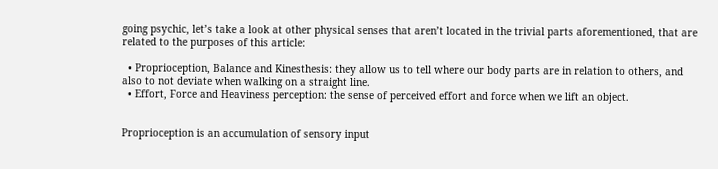going psychic, let’s take a look at other physical senses that aren’t located in the trivial parts aforementioned, that are related to the purposes of this article:

  • Proprioception, Balance and Kinesthesis: they allow us to tell where our body parts are in relation to others, and also to not deviate when walking on a straight line.
  • Effort, Force and Heaviness perception: the sense of perceived effort and force when we lift an object.


Proprioception is an accumulation of sensory input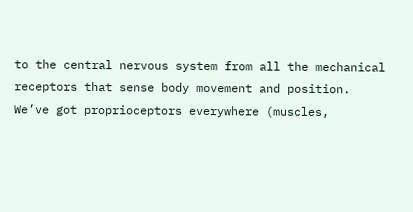to the central nervous system from all the mechanical receptors that sense body movement and position. We’ve got proprioceptors everywhere (muscles,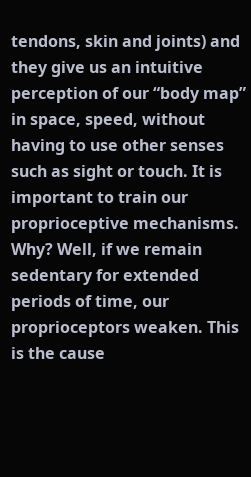tendons, skin and joints) and they give us an intuitive perception of our “body map” in space, speed, without having to use other senses such as sight or touch. It is important to train our proprioceptive mechanisms. Why? Well, if we remain sedentary for extended periods of time, our proprioceptors weaken. This is the cause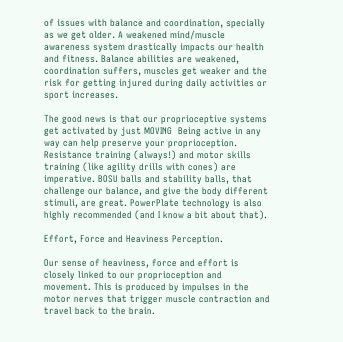of issues with balance and coordination, specially as we get older. A weakened mind/muscle awareness system drastically impacts our health and fitness. Balance abilities are weakened, coordination suffers, muscles get weaker and the risk for getting injured during daily activities or sport increases.

The good news is that our proprioceptive systems get activated by just MOVING  Being active in any way can help preserve your proprioception. Resistance training (always!) and motor skills training (like agility drills with cones) are imperative. BOSU balls and stability balls, that challenge our balance, and give the body different stimuli, are great. PowerPlate technology is also highly recommended (and I know a bit about that).

Effort, Force and Heaviness Perception.

Our sense of heaviness, force and effort is closely linked to our proprioception and movement. This is produced by impulses in the motor nerves that trigger muscle contraction and travel back to the brain.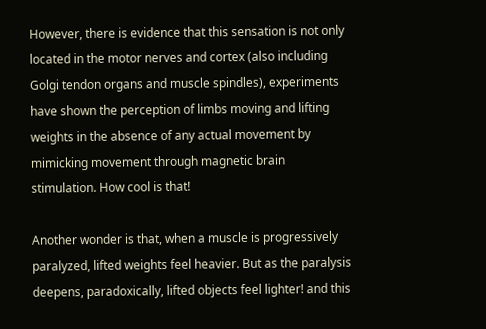However, there is evidence that this sensation is not only located in the motor nerves and cortex (also including Golgi tendon organs and muscle spindles), experiments have shown the perception of limbs moving and lifting weights in the absence of any actual movement by mimicking movement through magnetic brain stimulation. How cool is that!

Another wonder is that, when a muscle is progressively paralyzed, lifted weights feel heavier. But as the paralysis deepens, paradoxically, lifted objects feel lighter! and this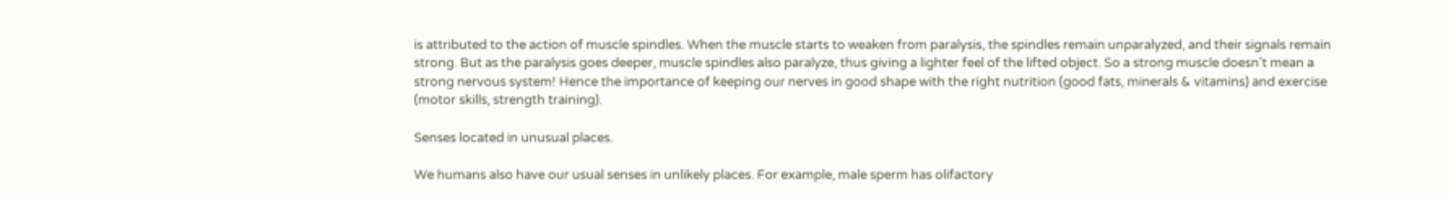is attributed to the action of muscle spindles. When the muscle starts to weaken from paralysis, the spindles remain unparalyzed, and their signals remain strong. But as the paralysis goes deeper, muscle spindles also paralyze, thus giving a lighter feel of the lifted object. So a strong muscle doesn’t mean a strong nervous system! Hence the importance of keeping our nerves in good shape with the right nutrition (good fats, minerals & vitamins) and exercise (motor skills, strength training).

Senses located in unusual places.

We humans also have our usual senses in unlikely places. For example, male sperm has olifactory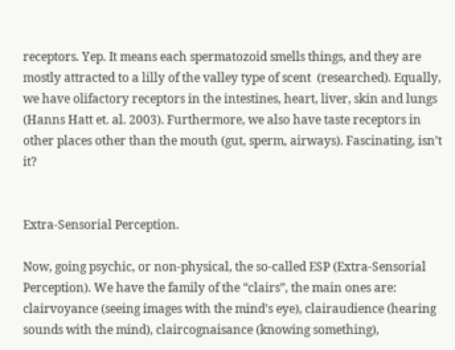receptors. Yep. It means each spermatozoid smells things, and they are mostly attracted to a lilly of the valley type of scent  (researched). Equally, we have olifactory receptors in the intestines, heart, liver, skin and lungs (Hanns Hatt et. al. 2003). Furthermore, we also have taste receptors in other places other than the mouth (gut, sperm, airways). Fascinating, isn’t it?


Extra-Sensorial Perception.

Now, going psychic, or non-physical, the so-called ESP (Extra-Sensorial Perception). We have the family of the “clairs”, the main ones are: clairvoyance (seeing images with the mind’s eye), clairaudience (hearing sounds with the mind), claircognaisance (knowing something),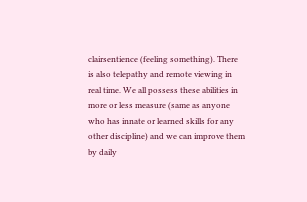clairsentience (feeling something). There is also telepathy and remote viewing in real time. We all possess these abilities in more or less measure (same as anyone who has innate or learned skills for any other discipline) and we can improve them by daily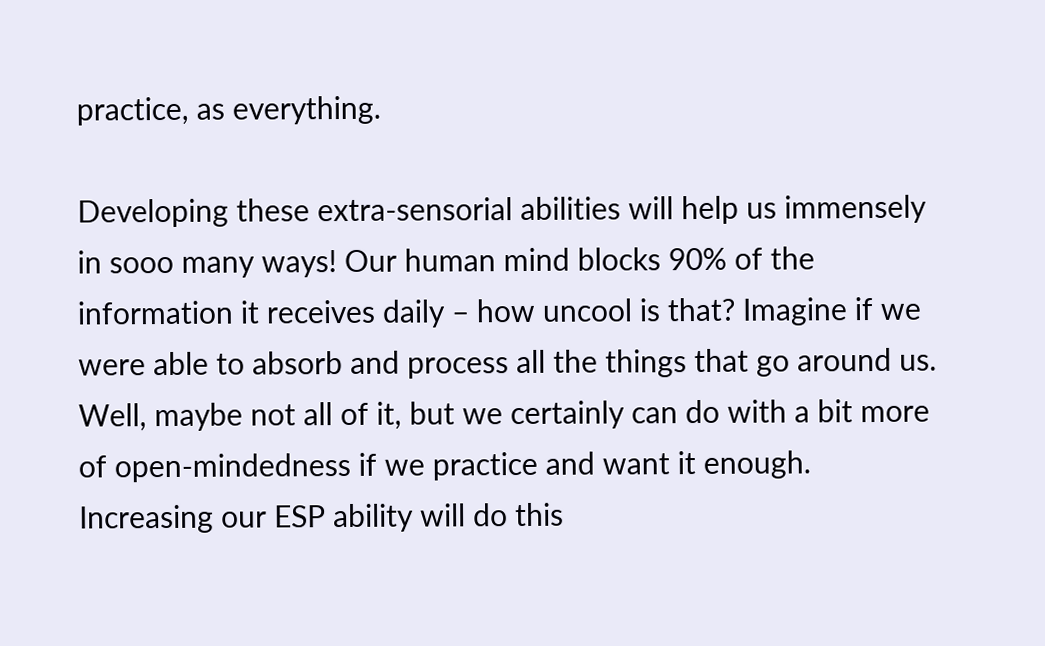practice, as everything.

Developing these extra-sensorial abilities will help us immensely in sooo many ways! Our human mind blocks 90% of the information it receives daily – how uncool is that? Imagine if we were able to absorb and process all the things that go around us. Well, maybe not all of it, but we certainly can do with a bit more of open-mindedness if we practice and want it enough. Increasing our ESP ability will do this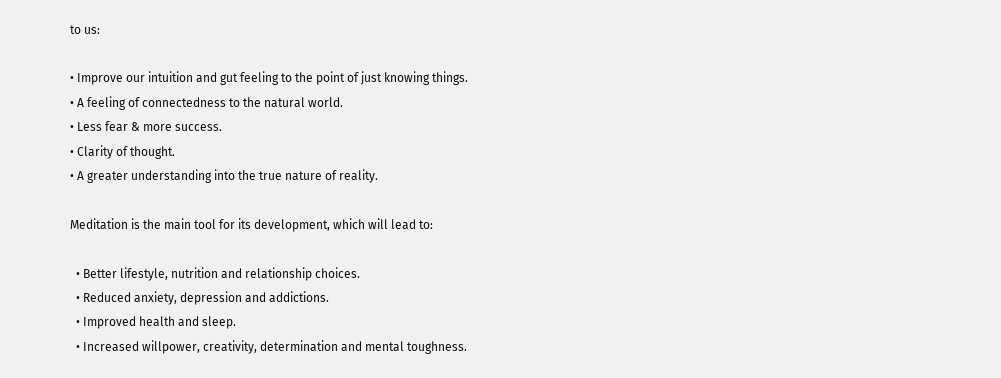to us:

• Improve our intuition and gut feeling to the point of just knowing things.
• A feeling of connectedness to the natural world.
• Less fear & more success.
• Clarity of thought.
• A greater understanding into the true nature of reality.

Meditation is the main tool for its development, which will lead to:

  • Better lifestyle, nutrition and relationship choices.
  • Reduced anxiety, depression and addictions.
  • Improved health and sleep.
  • Increased willpower, creativity, determination and mental toughness.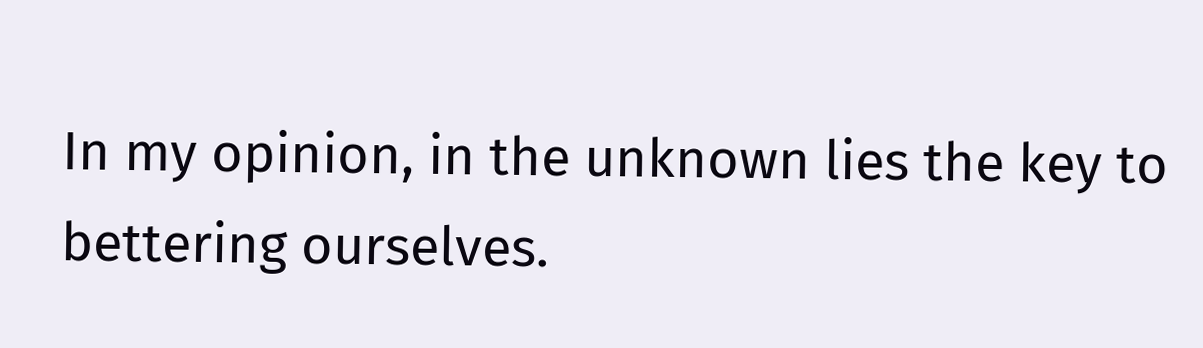In my opinion, in the unknown lies the key to bettering ourselves.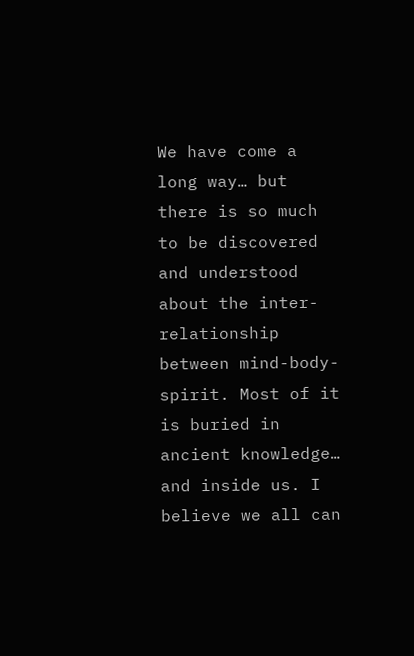We have come a long way… but there is so much to be discovered and understood about the inter-relationship between mind-body-spirit. Most of it is buried in ancient knowledge… and inside us. I believe we all can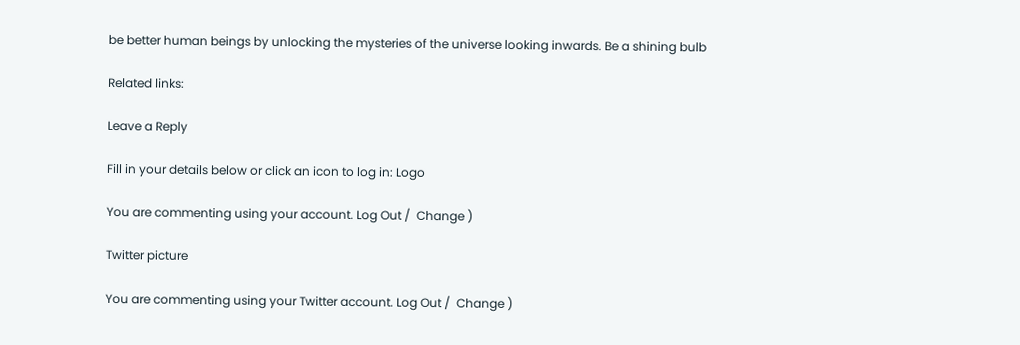be better human beings by unlocking the mysteries of the universe looking inwards. Be a shining bulb

Related links:

Leave a Reply

Fill in your details below or click an icon to log in: Logo

You are commenting using your account. Log Out /  Change )

Twitter picture

You are commenting using your Twitter account. Log Out /  Change )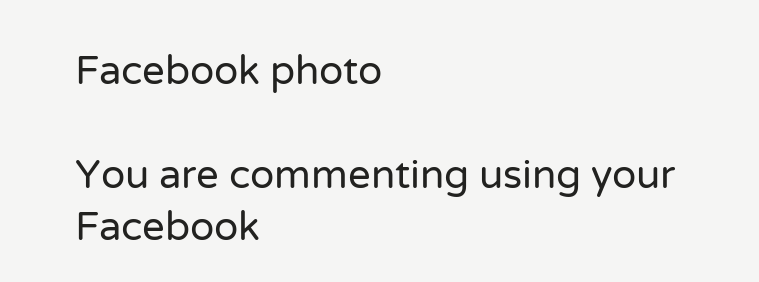Facebook photo

You are commenting using your Facebook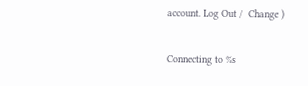account. Log Out /  Change )

Connecting to %s